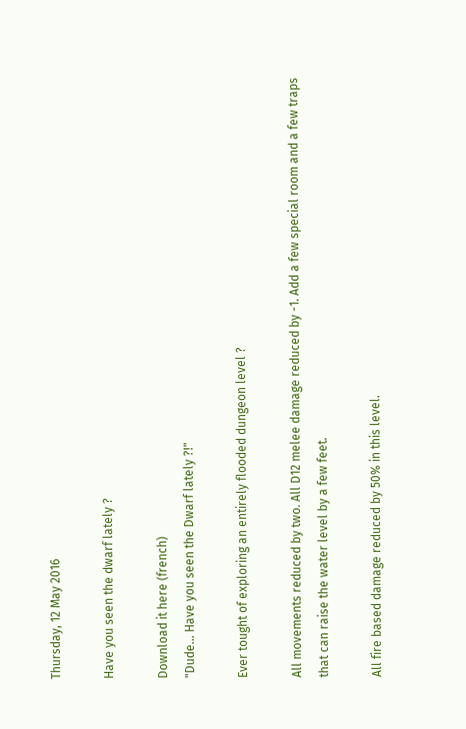Thursday, 12 May 2016

Have you seen the dwarf lately ?

Download it here (french)
"Dude... Have you seen the Dwarf lately ?!"

Ever tought of exploring an entirely flooded dungeon level ?

All movements reduced by two. All D12 melee damage reduced by -1. Add a few special room and a few traps that can raise the water level by a few feet.

All fire based damage reduced by 50% in this level.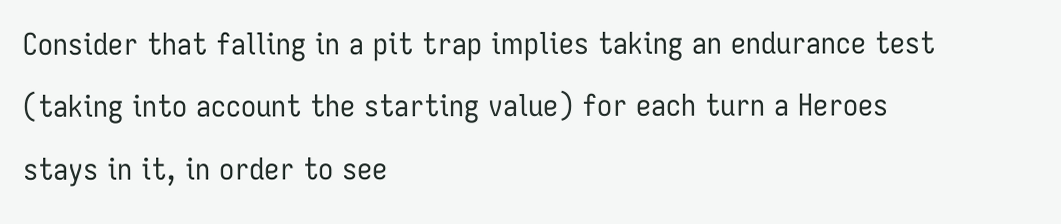Consider that falling in a pit trap implies taking an endurance test (taking into account the starting value) for each turn a Heroes stays in it, in order to see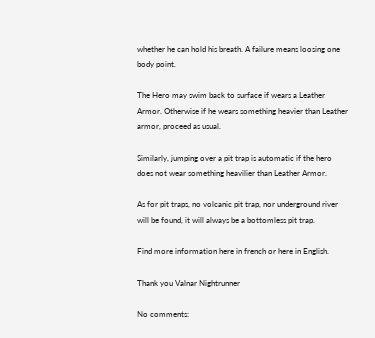whether he can hold his breath. A failure means loosing one body point.

The Hero may swim back to surface if wears a Leather Armor. Otherwise if he wears something heavier than Leather armor, proceed as usual.

Similarly, jumping over a pit trap is automatic if the hero does not wear something heavilier than Leather Armor.

As for pit traps, no volcanic pit trap, nor underground river will be found, it will always be a bottomless pit trap.

Find more information here in french or here in English.

Thank you Valnar Nightrunner

No comments: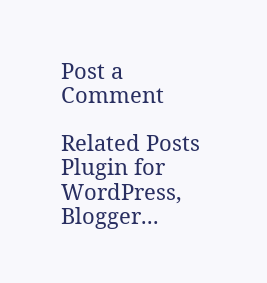Post a Comment

Related Posts Plugin for WordPress, Blogger...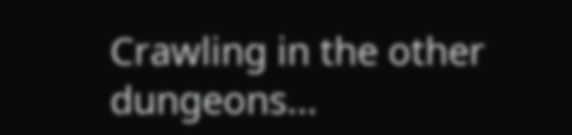Crawling in the other dungeons...